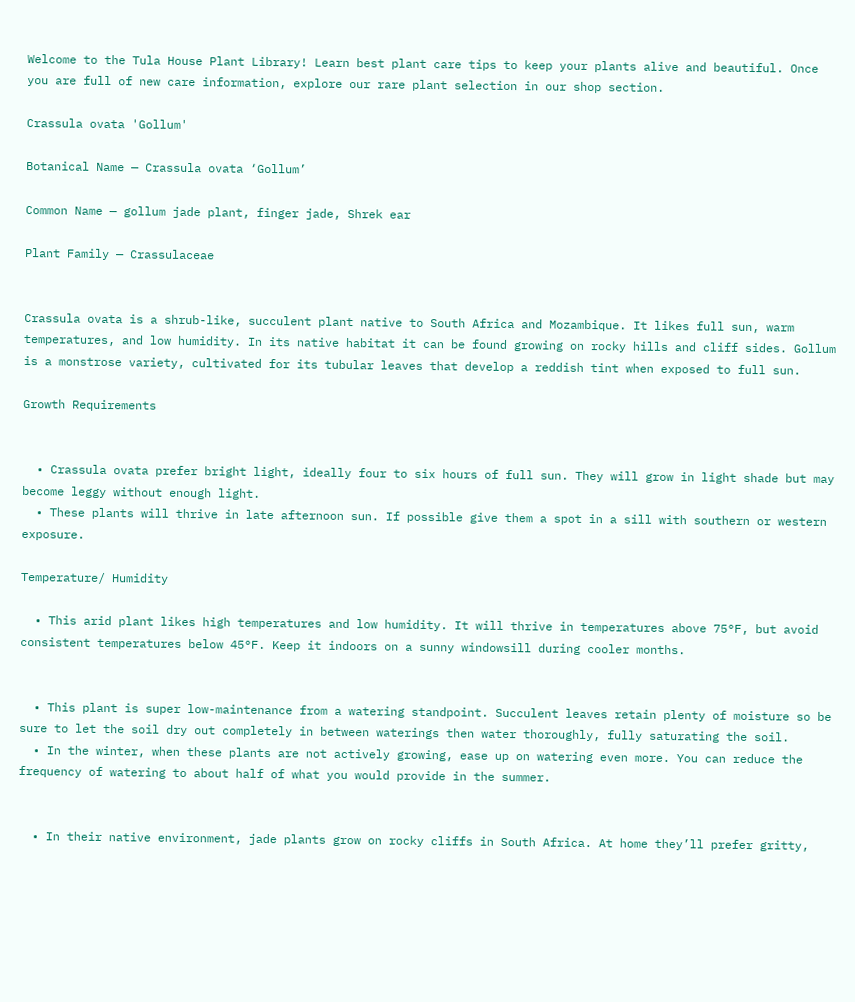Welcome to the Tula House Plant Library! Learn best plant care tips to keep your plants alive and beautiful. Once you are full of new care information, explore our rare plant selection in our shop section.

Crassula ovata 'Gollum'

Botanical Name — Crassula ovata ‘Gollum’

Common Name — gollum jade plant, finger jade, Shrek ear

Plant Family — Crassulaceae


Crassula ovata is a shrub-like, succulent plant native to South Africa and Mozambique. It likes full sun, warm temperatures, and low humidity. In its native habitat it can be found growing on rocky hills and cliff sides. Gollum is a monstrose variety, cultivated for its tubular leaves that develop a reddish tint when exposed to full sun.

Growth Requirements


  • Crassula ovata prefer bright light, ideally four to six hours of full sun. They will grow in light shade but may become leggy without enough light.
  • These plants will thrive in late afternoon sun. If possible give them a spot in a sill with southern or western exposure.

Temperature/ Humidity

  • This arid plant likes high temperatures and low humidity. It will thrive in temperatures above 75°F, but avoid consistent temperatures below 45°F. Keep it indoors on a sunny windowsill during cooler months.


  • This plant is super low-maintenance from a watering standpoint. Succulent leaves retain plenty of moisture so be sure to let the soil dry out completely in between waterings then water thoroughly, fully saturating the soil.
  • In the winter, when these plants are not actively growing, ease up on watering even more. You can reduce the frequency of watering to about half of what you would provide in the summer.


  • In their native environment, jade plants grow on rocky cliffs in South Africa. At home they’ll prefer gritty,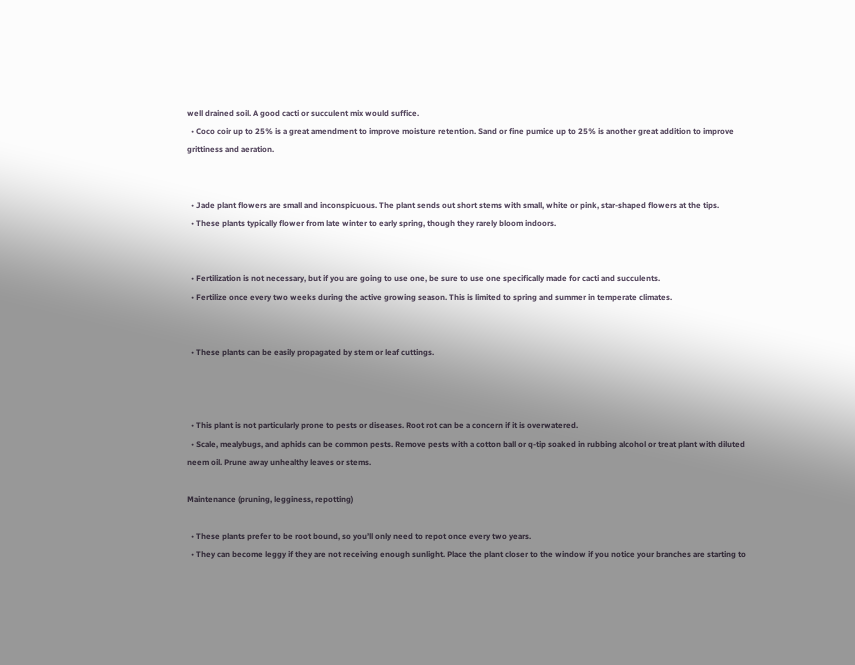well drained soil. A good cacti or succulent mix would suffice.
  • Coco coir up to 25% is a great amendment to improve moisture retention. Sand or fine pumice up to 25% is another great addition to improve grittiness and aeration.


  • Jade plant flowers are small and inconspicuous. The plant sends out short stems with small, white or pink, star-shaped flowers at the tips.
  • These plants typically flower from late winter to early spring, though they rarely bloom indoors.


  • Fertilization is not necessary, but if you are going to use one, be sure to use one specifically made for cacti and succulents.
  • Fertilize once every two weeks during the active growing season. This is limited to spring and summer in temperate climates.


  • These plants can be easily propagated by stem or leaf cuttings.



  • This plant is not particularly prone to pests or diseases. Root rot can be a concern if it is overwatered.
  • Scale, mealybugs, and aphids can be common pests. Remove pests with a cotton ball or q-tip soaked in rubbing alcohol or treat plant with diluted neem oil. Prune away unhealthy leaves or stems.

Maintenance (pruning, legginess, repotting)

  • These plants prefer to be root bound, so you’ll only need to repot once every two years.
  • They can become leggy if they are not receiving enough sunlight. Place the plant closer to the window if you notice your branches are starting to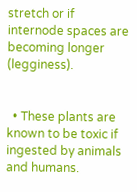stretch or if internode spaces are becoming longer (legginess).


  • These plants are known to be toxic if ingested by animals and humans.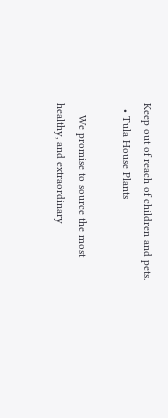Keep out of reach of children and pets.
  • Tula House Plants

    We promise to source the most healthy, and extraordinary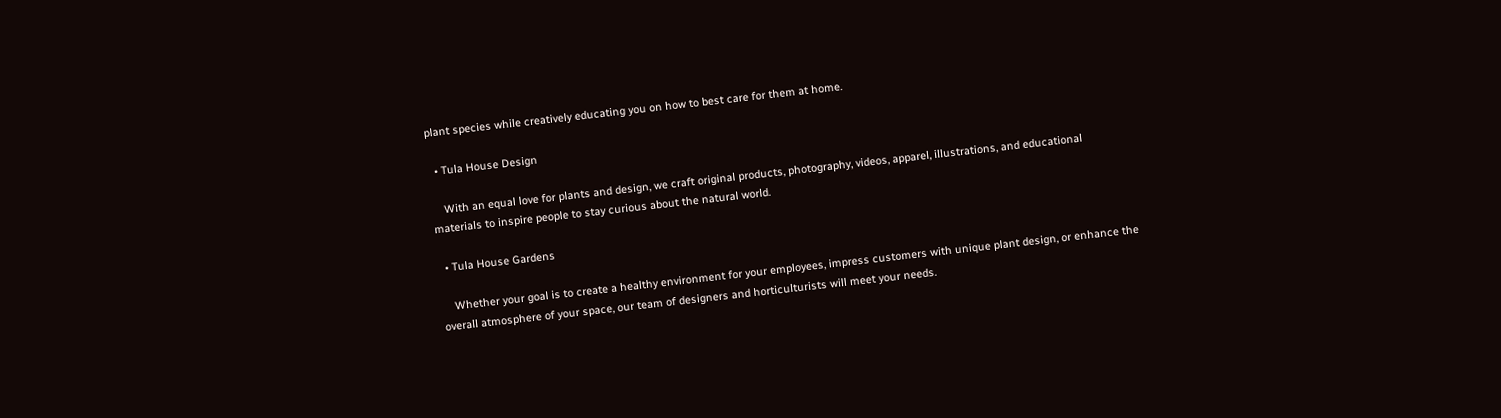plant species while creatively educating you on how to best care for them at home.

  • Tula House Design

    With an equal love for plants and design, we craft original products, photography, videos, apparel, illustrations, and educational materials to inspire people to stay curious about the natural world.

  • Tula House Gardens

    Whether your goal is to create a healthy environment for your employees, impress customers with unique plant design, or enhance the overall atmosphere of your space, our team of designers and horticulturists will meet your needs.